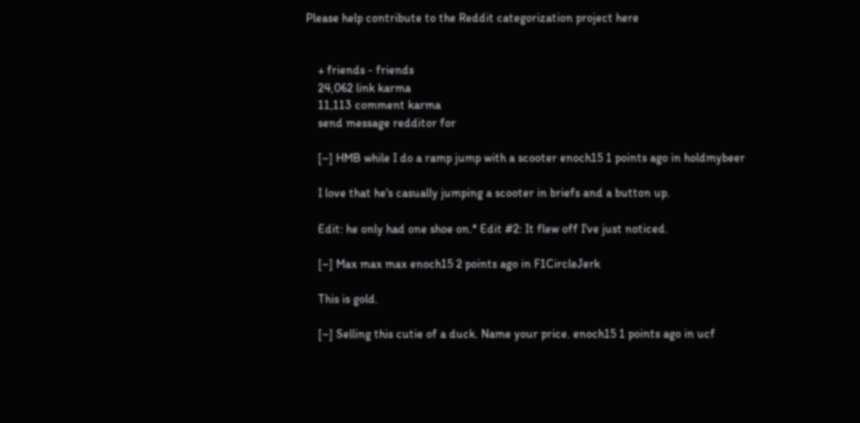Please help contribute to the Reddit categorization project here


    + friends - friends
    24,062 link karma
    11,113 comment karma
    send message redditor for

    [–] HMB while I do a ramp jump with a scooter enoch15 1 points ago in holdmybeer

    I love that he's casually jumping a scooter in briefs and a button up.

    Edit: he only had one shoe on.* Edit #2: It flew off I've just noticed.

    [–] Max max max enoch15 2 points ago in F1CircleJerk

    This is gold.

    [–] Selling this cutie of a duck. Name your price. enoch15 1 points ago in ucf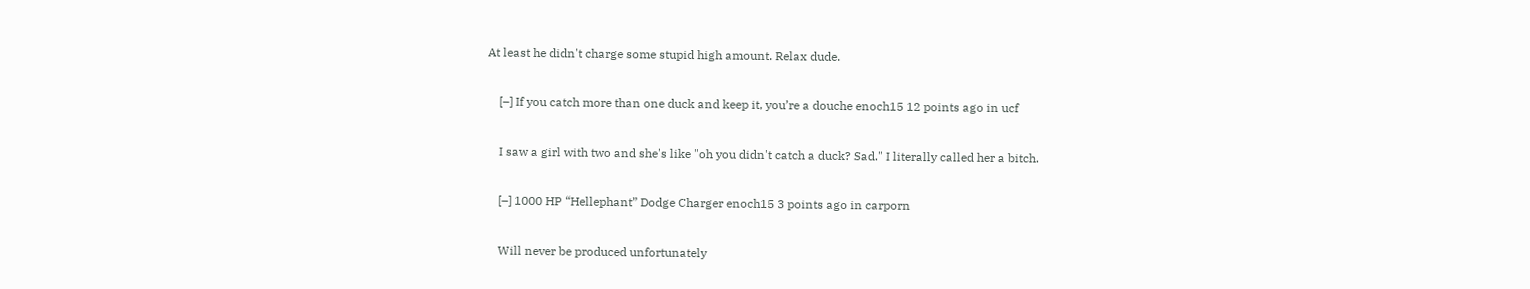At least he didn't charge some stupid high amount. Relax dude.

    [–] If you catch more than one duck and keep it, you’re a douche enoch15 12 points ago in ucf

    I saw a girl with two and she's like "oh you didn't catch a duck? Sad." I literally called her a bitch.

    [–] 1000 HP “Hellephant” Dodge Charger enoch15 3 points ago in carporn

    Will never be produced unfortunately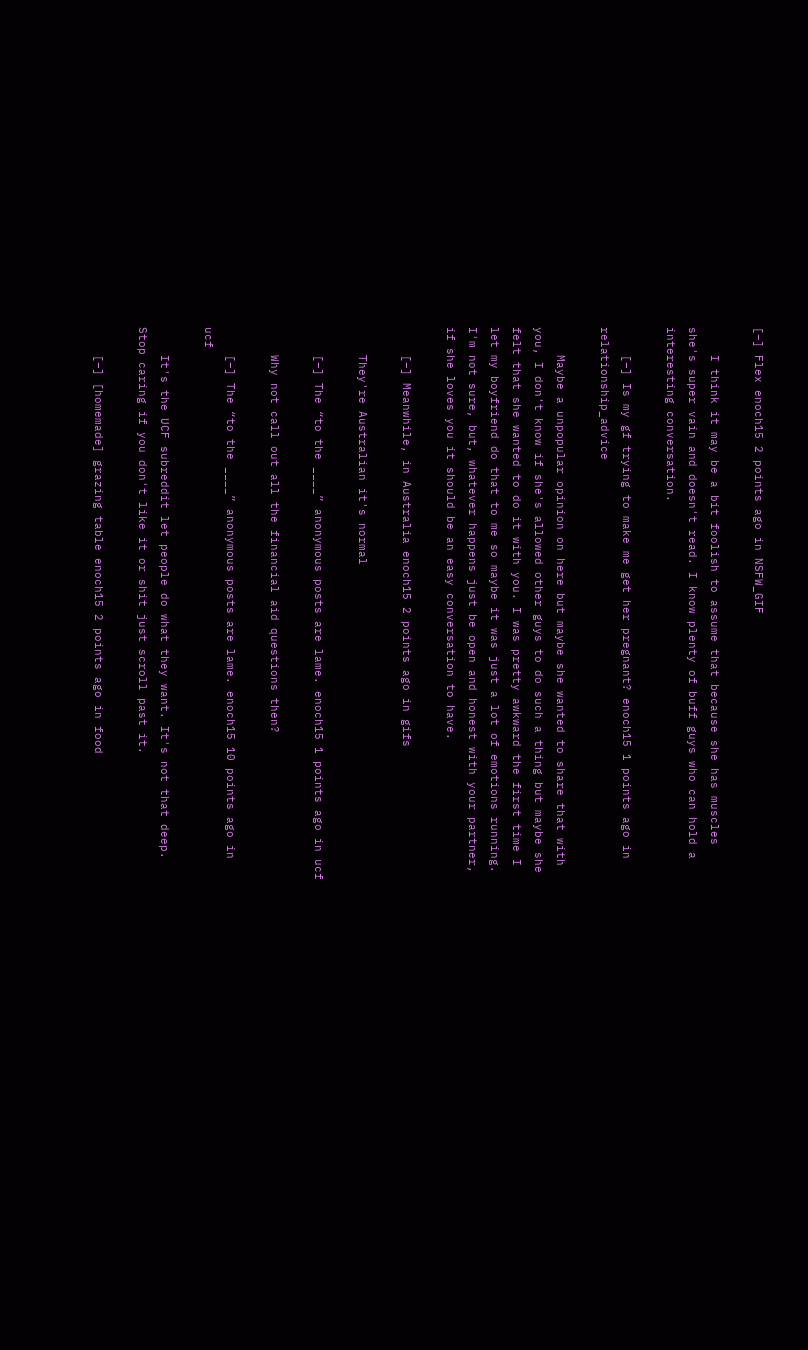[–] Flex enoch15 2 points ago in NSFW_GIF

    I think it may be a bit foolish to assume that because she has muscles she's super vain and doesn't read. I know plenty of buff guys who can hold a interesting conversation.

    [–] Is my gf trying to make me get her pregnant? enoch15 1 points ago in relationship_advice

    Maybe a unpopular opinion on here but maybe she wanted to share that with you, I don't know if she's allowed other guys to do such a thing but maybe she felt that she wanted to do it with you. I was pretty awkward the first time I let my boyfriend do that to me so maybe it was just a lot of emotions running. I'm not sure, but, whatever happens just be open and honest with your partner, if she loves you it should be an easy conversation to have.

    [–] Meanwhile, in Australia enoch15 2 points ago in gifs

    They're Australian it's normal

    [–] The “to the ____” anonymous posts are lame. enoch15 1 points ago in ucf

    Why not call out all the financial aid questions then?

    [–] The “to the ____” anonymous posts are lame. enoch15 10 points ago in ucf

    It's the UCF subreddit let people do what they want. It's not that deep. Stop caring if you don't like it or shit just scroll past it.

    [–] [homemade] grazing table enoch15 2 points ago in food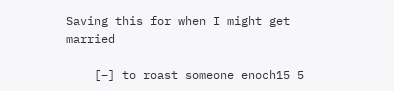Saving this for when I might get married

    [–] to roast someone enoch15 5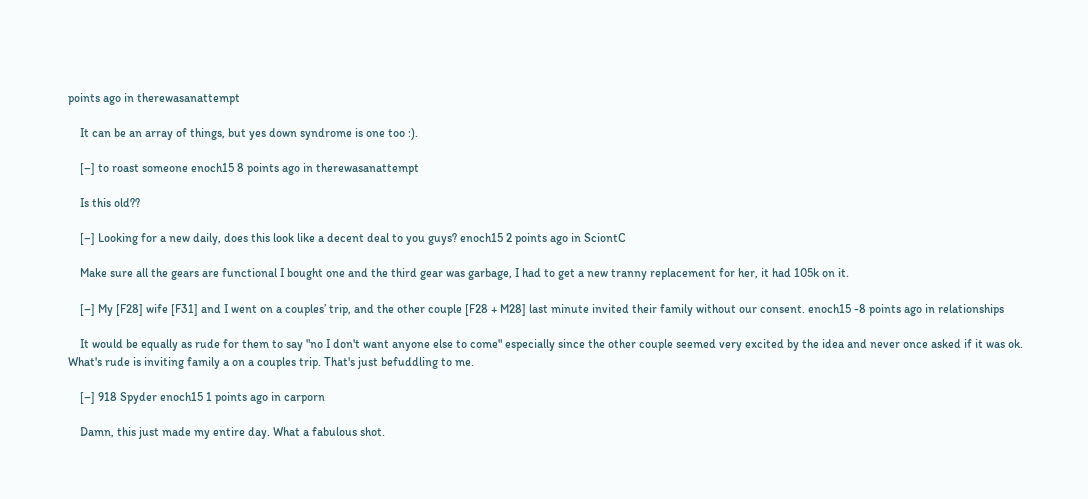points ago in therewasanattempt

    It can be an array of things, but yes down syndrome is one too :).

    [–] to roast someone enoch15 8 points ago in therewasanattempt

    Is this old??

    [–] Looking for a new daily, does this look like a decent deal to you guys? enoch15 2 points ago in SciontC

    Make sure all the gears are functional I bought one and the third gear was garbage, I had to get a new tranny replacement for her, it had 105k on it.

    [–] My [F28] wife [F31] and I went on a couples’ trip, and the other couple [F28 + M28] last minute invited their family without our consent. enoch15 -8 points ago in relationships

    It would be equally as rude for them to say "no I don't want anyone else to come" especially since the other couple seemed very excited by the idea and never once asked if it was ok. What's rude is inviting family a on a couples trip. That's just befuddling to me.

    [–] 918 Spyder enoch15 1 points ago in carporn

    Damn, this just made my entire day. What a fabulous shot.